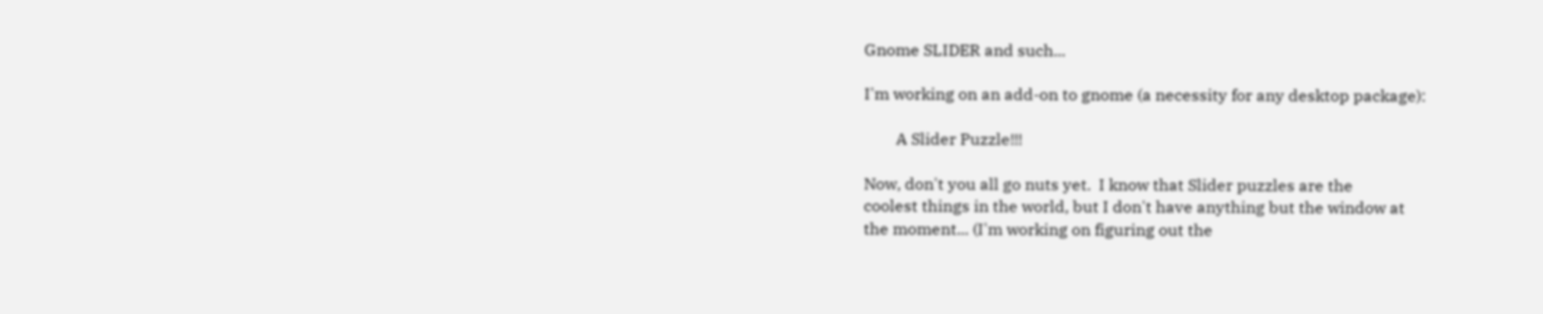Gnome SLIDER and such...

I'm working on an add-on to gnome (a necessity for any desktop package):

        A Slider Puzzle!!!

Now, don't you all go nuts yet.  I know that Slider puzzles are the
coolest things in the world, but I don't have anything but the window at
the moment... (I'm working on figuring out the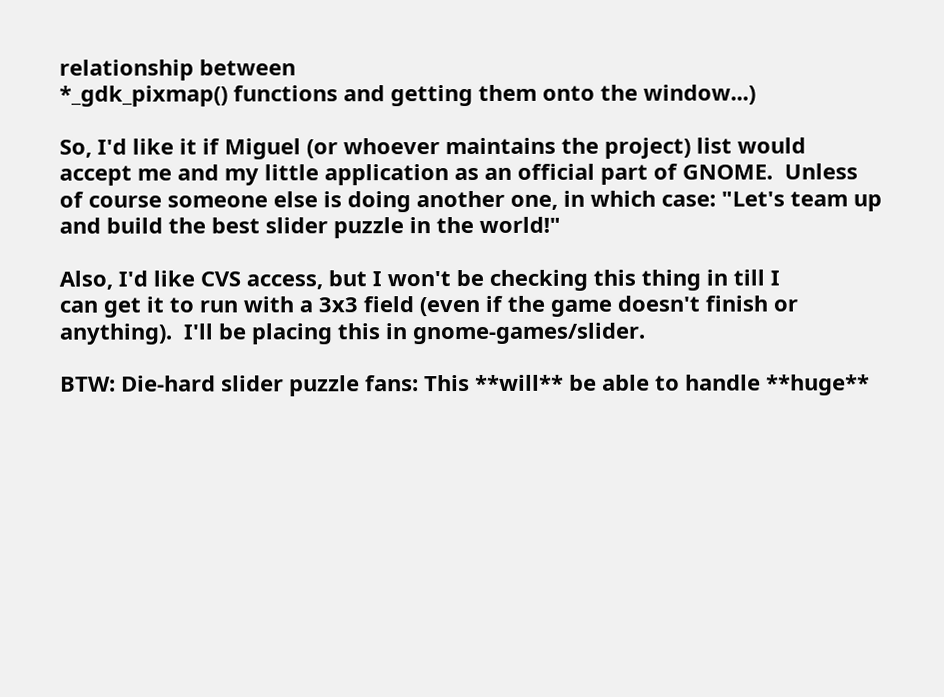relationship between
*_gdk_pixmap() functions and getting them onto the window...)

So, I'd like it if Miguel (or whoever maintains the project) list would
accept me and my little application as an official part of GNOME.  Unless
of course someone else is doing another one, in which case: "Let's team up
and build the best slider puzzle in the world!"

Also, I'd like CVS access, but I won't be checking this thing in till I
can get it to run with a 3x3 field (even if the game doesn't finish or
anything).  I'll be placing this in gnome-games/slider.

BTW: Die-hard slider puzzle fans: This **will** be able to handle **huge**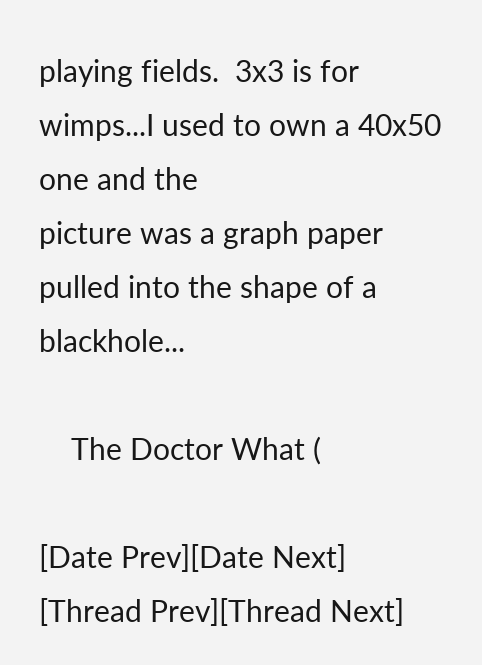playing fields.  3x3 is for wimps...I used to own a 40x50 one and the
picture was a graph paper pulled into the shape of a blackhole...

    The Doctor What (

[Date Prev][Date Next]   [Thread Prev][Thread Next]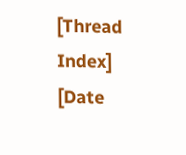[Thread Index] [Date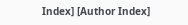Index] [Author Index]